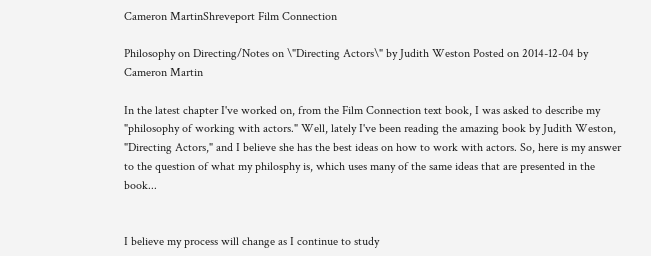Cameron MartinShreveport Film Connection

Philosophy on Directing/Notes on \"Directing Actors\" by Judith Weston Posted on 2014-12-04 by Cameron Martin

In the latest chapter I've worked on, from the Film Connection text book, I was asked to describe my "philosophy of working with actors." Well, lately I've been reading the amazing book by Judith Weston, "Directing Actors," and I believe she has the best ideas on how to work with actors. So, here is my answer to the question of what my philosphy is, which uses many of the same ideas that are presented in the book...


I believe my process will change as I continue to study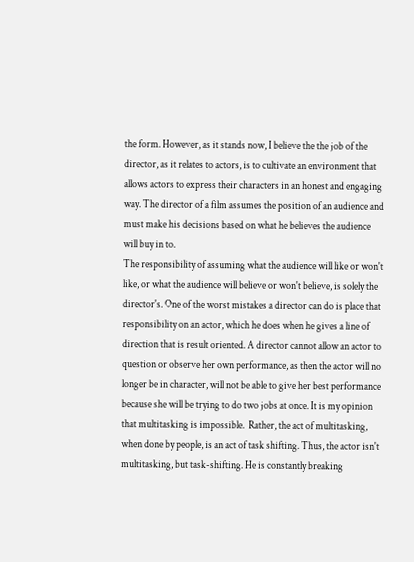the form. However, as it stands now, I believe the the job of the director, as it relates to actors, is to cultivate an environment that allows actors to express their characters in an honest and engaging way. The director of a film assumes the position of an audience and must make his decisions based on what he believes the audience will buy in to.
The responsibility of assuming what the audience will like or won't like, or what the audience will believe or won't believe, is solely the director's. One of the worst mistakes a director can do is place that responsibility on an actor, which he does when he gives a line of direction that is result oriented. A director cannot allow an actor to question or observe her own performance, as then the actor will no longer be in character, will not be able to give her best performance because she will be trying to do two jobs at once. It is my opinion that multitasking is impossible.  Rather, the act of multitasking, when done by people, is an act of task shifting. Thus, the actor isn't multitasking, but task-shifting. He is constantly breaking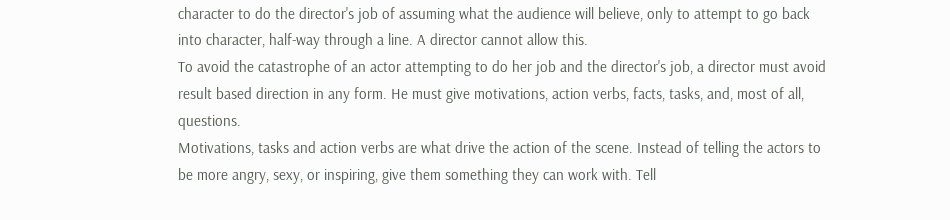character to do the director's job of assuming what the audience will believe, only to attempt to go back into character, half-way through a line. A director cannot allow this.
To avoid the catastrophe of an actor attempting to do her job and the director's job, a director must avoid result based direction in any form. He must give motivations, action verbs, facts, tasks, and, most of all, questions.
Motivations, tasks and action verbs are what drive the action of the scene. Instead of telling the actors to be more angry, sexy, or inspiring, give them something they can work with. Tell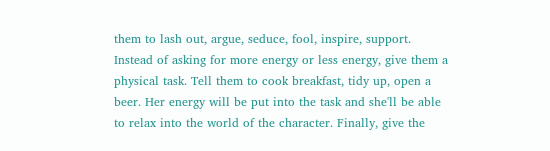them to lash out, argue, seduce, fool, inspire, support. Instead of asking for more energy or less energy, give them a physical task. Tell them to cook breakfast, tidy up, open a beer. Her energy will be put into the task and she'll be able to relax into the world of the character. Finally, give the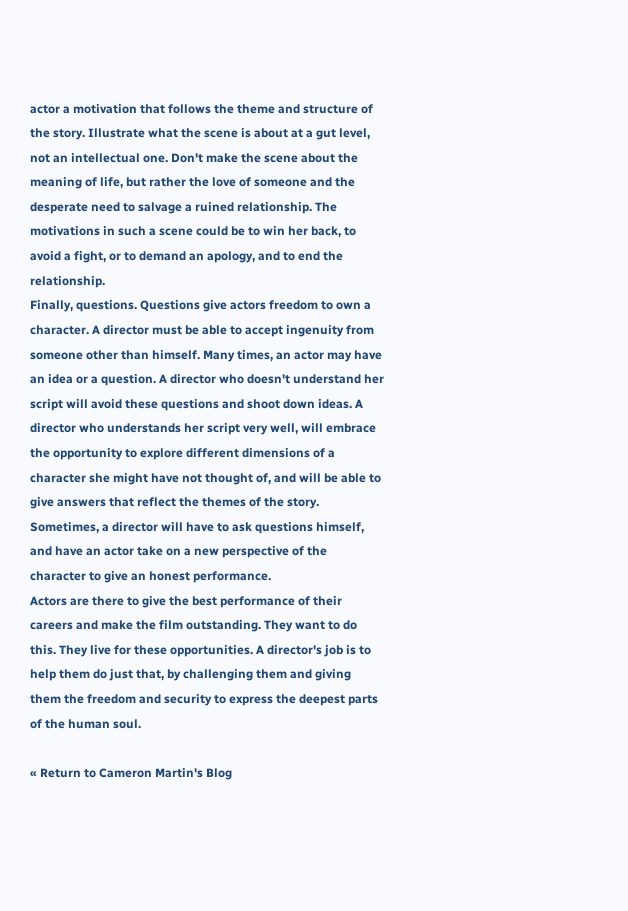actor a motivation that follows the theme and structure of the story. Illustrate what the scene is about at a gut level, not an intellectual one. Don't make the scene about the meaning of life, but rather the love of someone and the desperate need to salvage a ruined relationship. The motivations in such a scene could be to win her back, to avoid a fight, or to demand an apology, and to end the relationship.
Finally, questions. Questions give actors freedom to own a character. A director must be able to accept ingenuity from someone other than himself. Many times, an actor may have an idea or a question. A director who doesn't understand her script will avoid these questions and shoot down ideas. A director who understands her script very well, will embrace the opportunity to explore different dimensions of a character she might have not thought of, and will be able to give answers that reflect the themes of the story. Sometimes, a director will have to ask questions himself, and have an actor take on a new perspective of the character to give an honest performance.
Actors are there to give the best performance of their careers and make the film outstanding. They want to do this. They live for these opportunities. A director's job is to help them do just that, by challenging them and giving them the freedom and security to express the deepest parts of the human soul.

« Return to Cameron Martin's Blog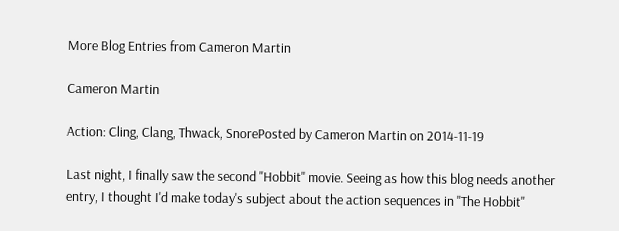More Blog Entries from Cameron Martin

Cameron Martin

Action: Cling, Clang, Thwack, SnorePosted by Cameron Martin on 2014-11-19

Last night, I finally saw the second "Hobbit" movie. Seeing as how this blog needs another entry, I thought I'd make today's subject about the action sequences in "The Hobbit"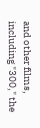and other films, including "300," the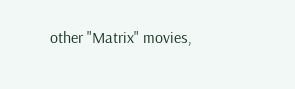other "Matrix" movies,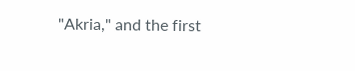"Akria," and the first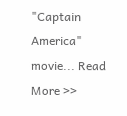"Captain America" movie... Read More >>